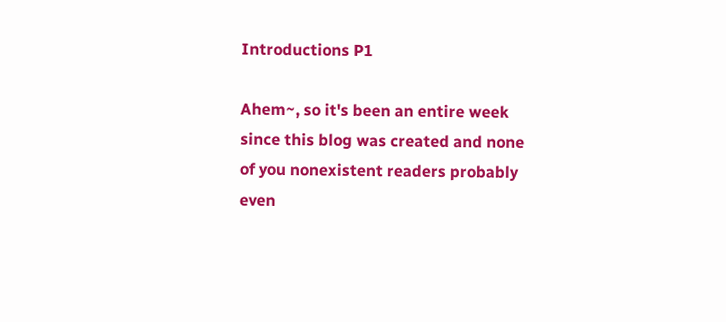Introductions P1

Ahem~, so it's been an entire week since this blog was created and none of you nonexistent readers probably even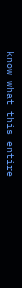know what this entire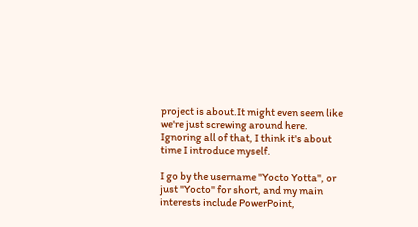project is about.It might even seem like we're just screwing around here. Ignoring all of that, I think it's about time I introduce myself.

I go by the username "Yocto Yotta", or just "Yocto" for short, and my main interests include PowerPoint,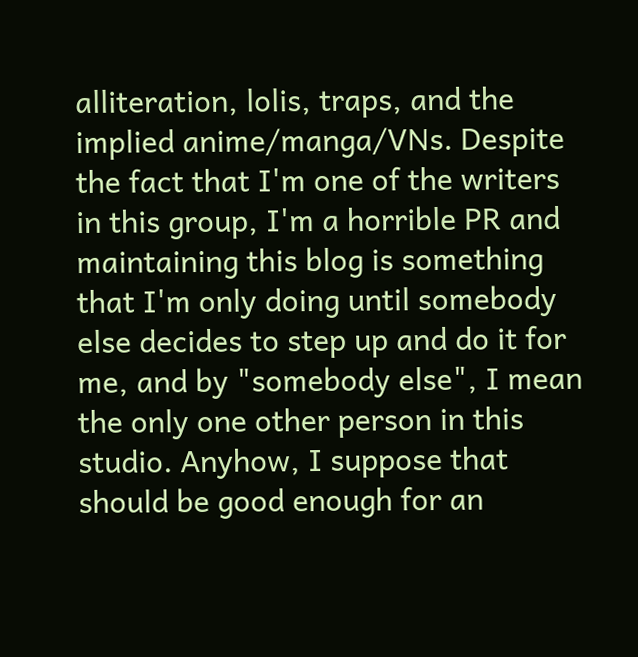alliteration, lolis, traps, and the implied anime/manga/VNs. Despite the fact that I'm one of the writers in this group, I'm a horrible PR and maintaining this blog is something that I'm only doing until somebody else decides to step up and do it for me, and by "somebody else", I mean the only one other person in this studio. Anyhow, I suppose that should be good enough for an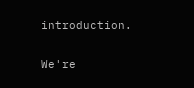introduction.

We're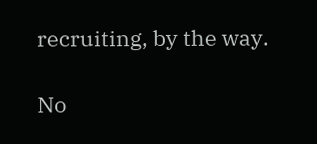recruiting, by the way.

No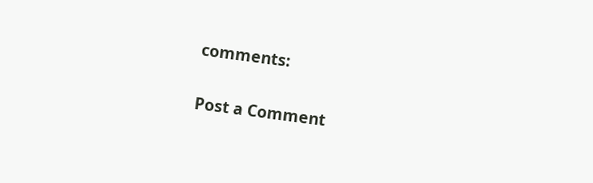comments:

Post a Comment